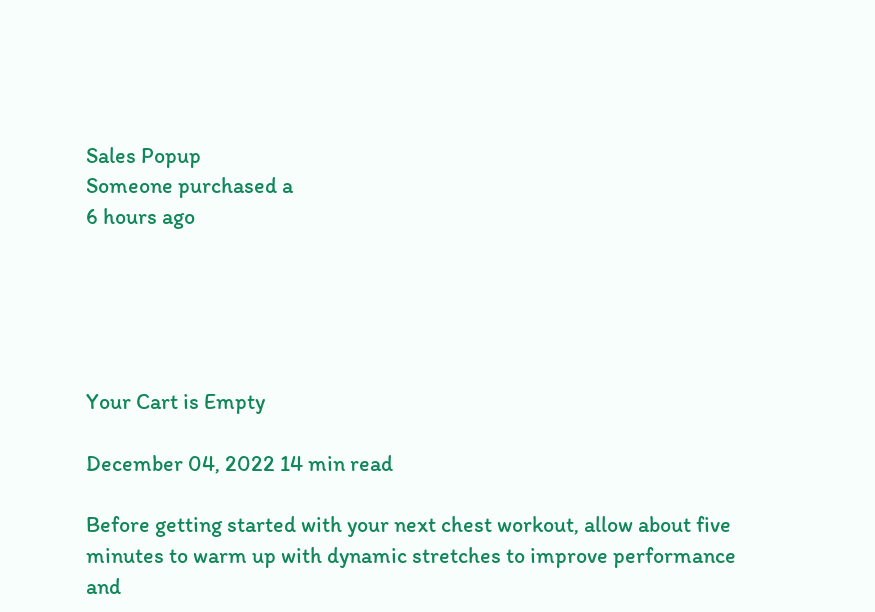Sales Popup
Someone purchased a
6 hours ago





Your Cart is Empty

December 04, 2022 14 min read

Before getting started with your next chest workout, allow about five minutes to warm up with dynamic stretches to improve performance and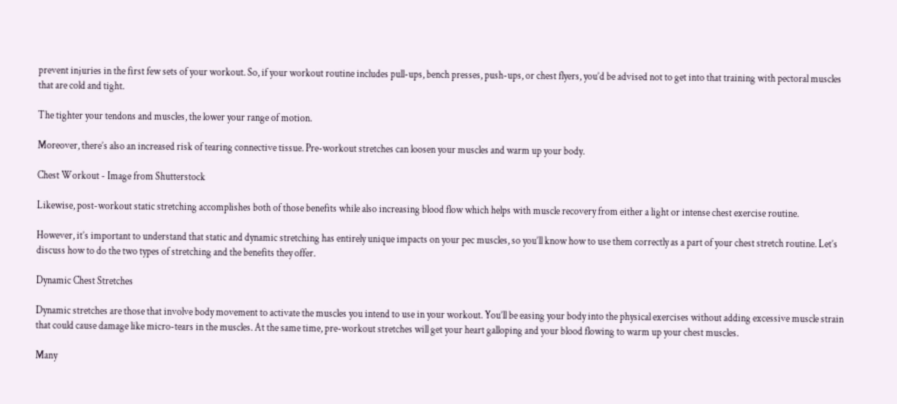prevent injuries in the first few sets of your workout. So, if your workout routine includes pull-ups, bench presses, push-ups, or chest flyers, you’d be advised not to get into that training with pectoral muscles that are cold and tight.

The tighter your tendons and muscles, the lower your range of motion.

Moreover, there’s also an increased risk of tearing connective tissue. Pre-workout stretches can loosen your muscles and warm up your body.

Chest Workout - Image from Shutterstock

Likewise, post-workout static stretching accomplishes both of those benefits while also increasing blood flow which helps with muscle recovery from either a light or intense chest exercise routine.

However, it’s important to understand that static and dynamic stretching has entirely unique impacts on your pec muscles, so you’ll know how to use them correctly as a part of your chest stretch routine. Let’s discuss how to do the two types of stretching and the benefits they offer.

Dynamic Chest Stretches

Dynamic stretches are those that involve body movement to activate the muscles you intend to use in your workout. You’ll be easing your body into the physical exercises without adding excessive muscle strain that could cause damage like micro-tears in the muscles. At the same time, pre-workout stretches will get your heart galloping and your blood flowing to warm up your chest muscles.

Many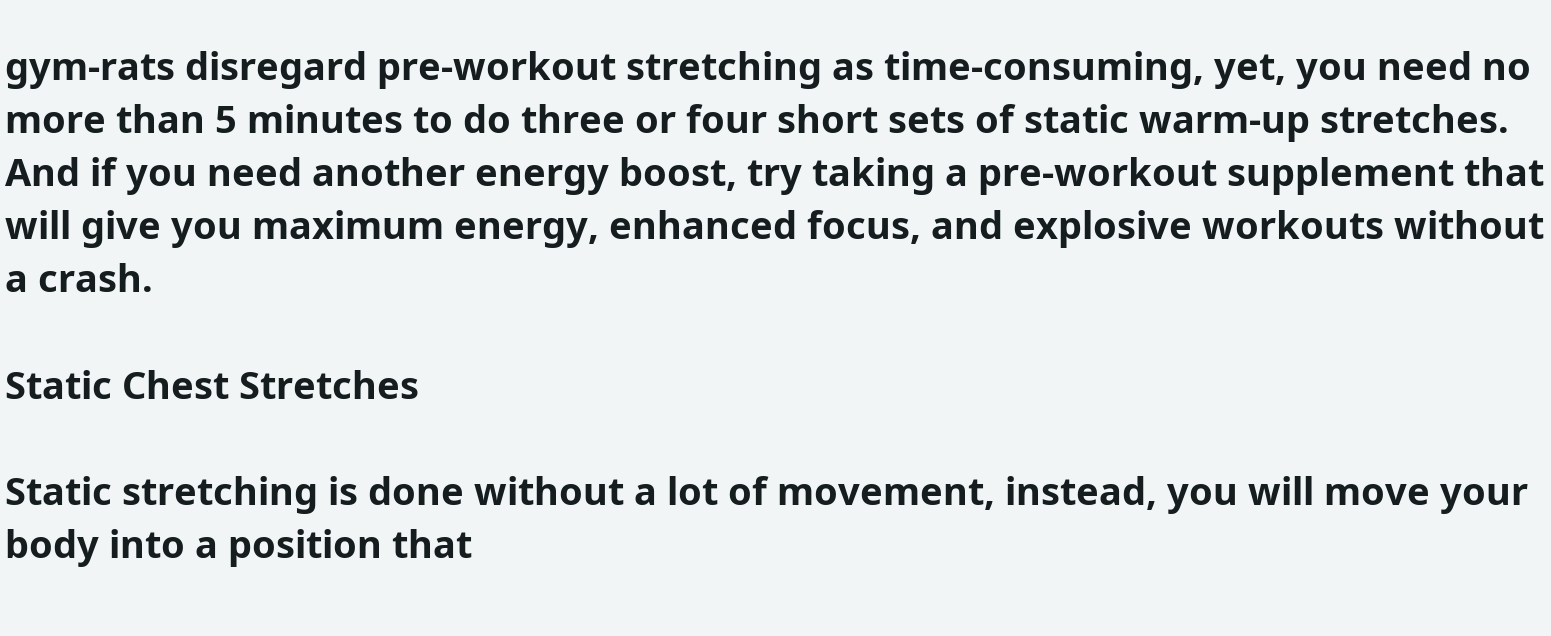gym-rats disregard pre-workout stretching as time-consuming, yet, you need no more than 5 minutes to do three or four short sets of static warm-up stretches. And if you need another energy boost, try taking a pre-workout supplement that will give you maximum energy, enhanced focus, and explosive workouts without a crash.

Static Chest Stretches

Static stretching is done without a lot of movement, instead, you will move your body into a position that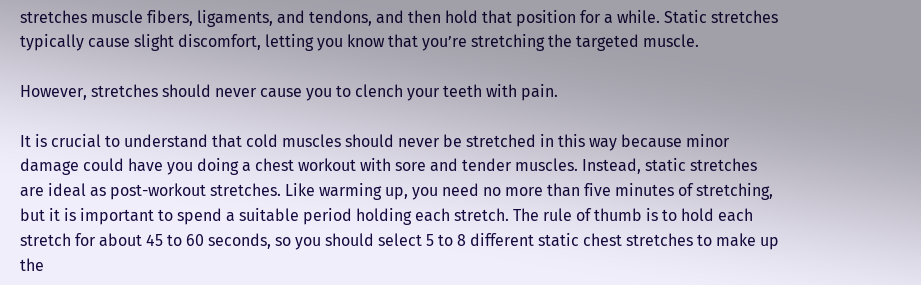stretches muscle fibers, ligaments, and tendons, and then hold that position for a while. Static stretches typically cause slight discomfort, letting you know that you’re stretching the targeted muscle.

However, stretches should never cause you to clench your teeth with pain.

It is crucial to understand that cold muscles should never be stretched in this way because minor damage could have you doing a chest workout with sore and tender muscles. Instead, static stretches are ideal as post-workout stretches. Like warming up, you need no more than five minutes of stretching, but it is important to spend a suitable period holding each stretch. The rule of thumb is to hold each stretch for about 45 to 60 seconds, so you should select 5 to 8 different static chest stretches to make up the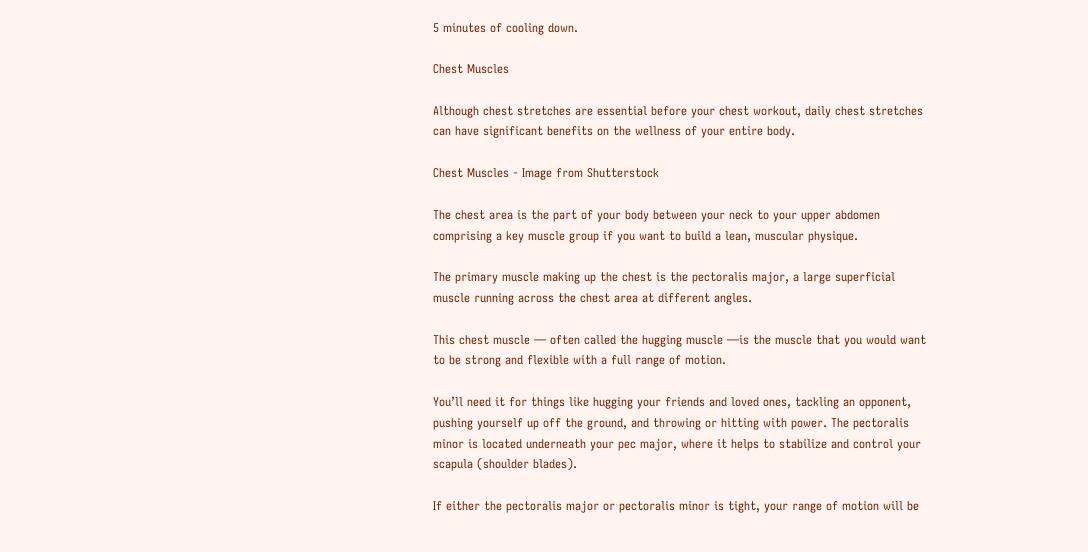5 minutes of cooling down.

Chest Muscles

Although chest stretches are essential before your chest workout, daily chest stretches can have significant benefits on the wellness of your entire body.

Chest Muscles - Image from Shutterstock

The chest area is the part of your body between your neck to your upper abdomen comprising a key muscle group if you want to build a lean, muscular physique.

The primary muscle making up the chest is the pectoralis major, a large superficial muscle running across the chest area at different angles.

This chest muscle — often called the hugging muscle —is the muscle that you would want to be strong and flexible with a full range of motion.

You’ll need it for things like hugging your friends and loved ones, tackling an opponent, pushing yourself up off the ground, and throwing or hitting with power. The pectoralis minor is located underneath your pec major, where it helps to stabilize and control your scapula (shoulder blades).

If either the pectoralis major or pectoralis minor is tight, your range of motion will be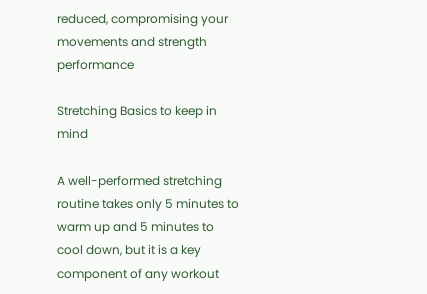reduced, compromising your movements and strength performance

Stretching Basics to keep in mind

A well-performed stretching routine takes only 5 minutes to warm up and 5 minutes to cool down, but it is a key component of any workout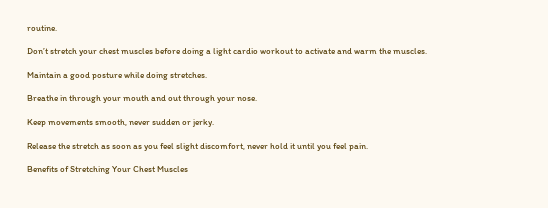routine.

Don’t stretch your chest muscles before doing a light cardio workout to activate and warm the muscles.

Maintain a good posture while doing stretches.

Breathe in through your mouth and out through your nose.

Keep movements smooth, never sudden or jerky.

Release the stretch as soon as you feel slight discomfort, never hold it until you feel pain.

Benefits of Stretching Your Chest Muscles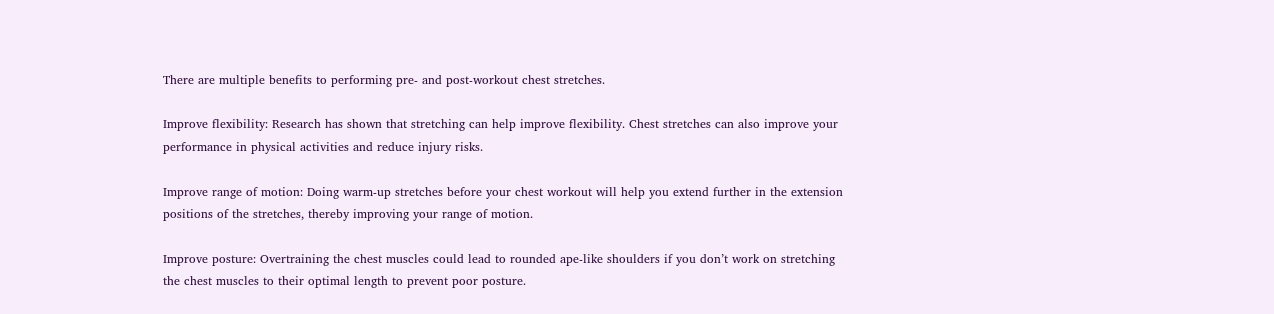There are multiple benefits to performing pre- and post-workout chest stretches.

Improve flexibility: Research has shown that stretching can help improve flexibility. Chest stretches can also improve your performance in physical activities and reduce injury risks.

Improve range of motion: Doing warm-up stretches before your chest workout will help you extend further in the extension positions of the stretches, thereby improving your range of motion.

Improve posture: Overtraining the chest muscles could lead to rounded ape-like shoulders if you don’t work on stretching the chest muscles to their optimal length to prevent poor posture.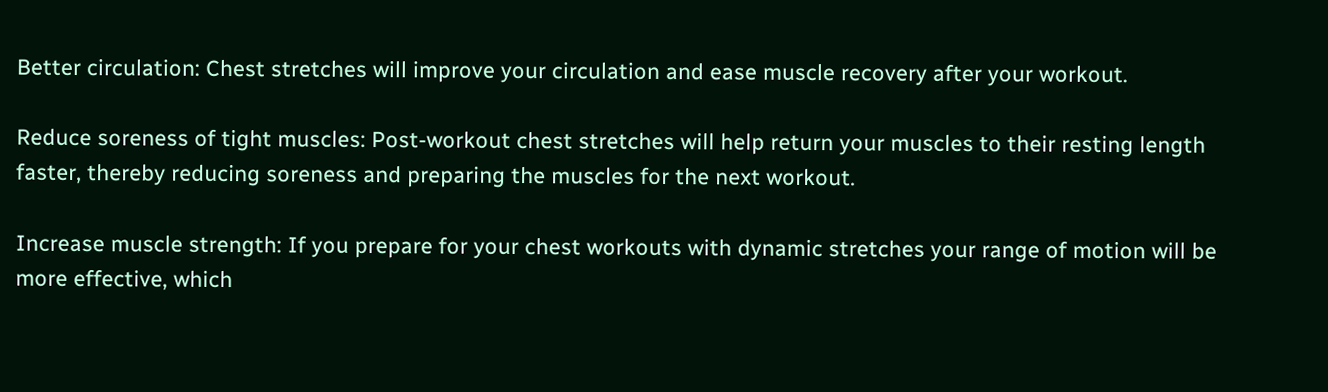Better circulation: Chest stretches will improve your circulation and ease muscle recovery after your workout.

Reduce soreness of tight muscles: Post-workout chest stretches will help return your muscles to their resting length faster, thereby reducing soreness and preparing the muscles for the next workout.

Increase muscle strength: If you prepare for your chest workouts with dynamic stretches your range of motion will be more effective, which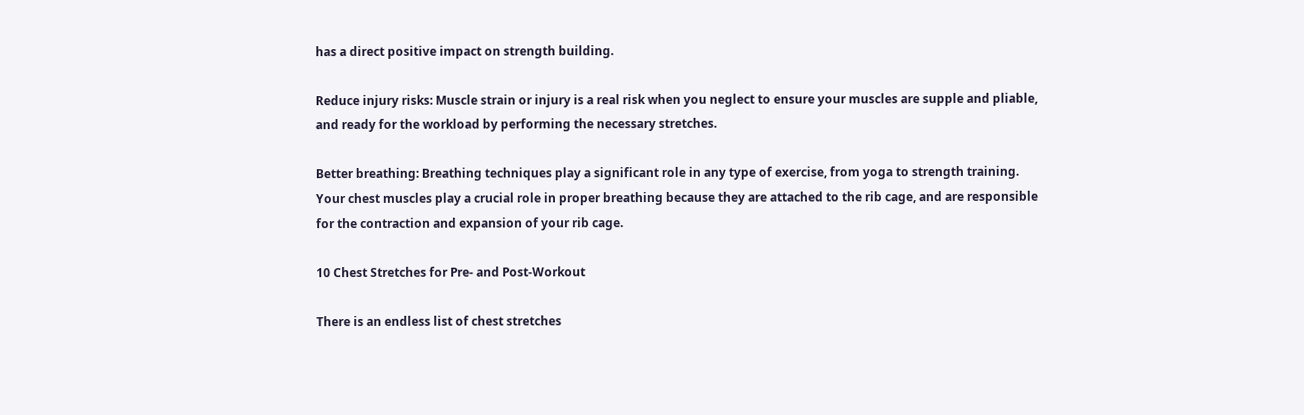has a direct positive impact on strength building.

Reduce injury risks: Muscle strain or injury is a real risk when you neglect to ensure your muscles are supple and pliable, and ready for the workload by performing the necessary stretches.

Better breathing: Breathing techniques play a significant role in any type of exercise, from yoga to strength training. Your chest muscles play a crucial role in proper breathing because they are attached to the rib cage, and are responsible for the contraction and expansion of your rib cage.

10 Chest Stretches for Pre- and Post-Workout

There is an endless list of chest stretches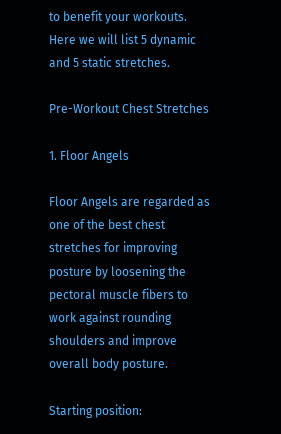to benefit your workouts. Here we will list 5 dynamic and 5 static stretches.

Pre-Workout Chest Stretches

1. Floor Angels

Floor Angels are regarded as one of the best chest stretches for improving posture by loosening the pectoral muscle fibers to work against rounding shoulders and improve overall body posture.

Starting position: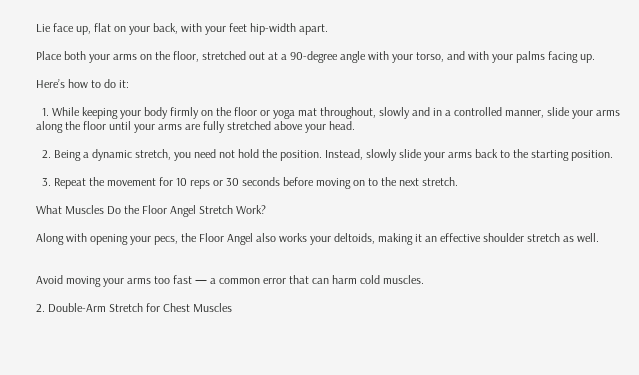Lie face up, flat on your back, with your feet hip-width apart.

Place both your arms on the floor, stretched out at a 90-degree angle with your torso, and with your palms facing up.

Here’s how to do it:

  1. While keeping your body firmly on the floor or yoga mat throughout, slowly and in a controlled manner, slide your arms along the floor until your arms are fully stretched above your head.

  2. Being a dynamic stretch, you need not hold the position. Instead, slowly slide your arms back to the starting position.

  3. Repeat the movement for 10 reps or 30 seconds before moving on to the next stretch.

What Muscles Do the Floor Angel Stretch Work?

Along with opening your pecs, the Floor Angel also works your deltoids, making it an effective shoulder stretch as well.


Avoid moving your arms too fast — a common error that can harm cold muscles.

2. Double-Arm Stretch for Chest Muscles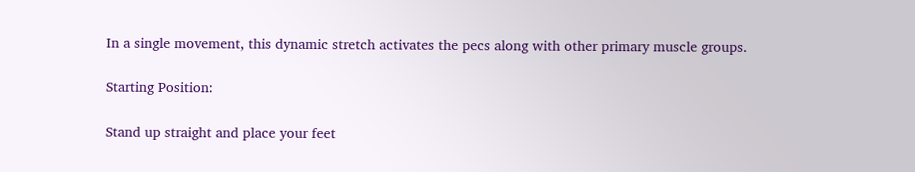In a single movement, this dynamic stretch activates the pecs along with other primary muscle groups.

Starting Position:

Stand up straight and place your feet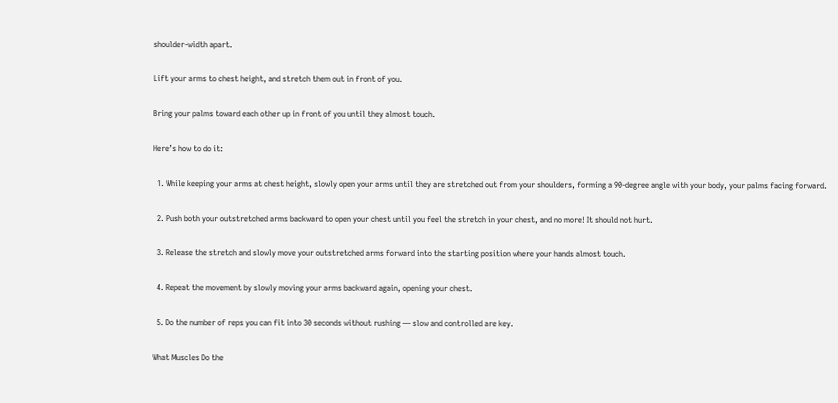shoulder-width apart.

Lift your arms to chest height, and stretch them out in front of you.

Bring your palms toward each other up in front of you until they almost touch.

Here’s how to do it:

  1. While keeping your arms at chest height, slowly open your arms until they are stretched out from your shoulders, forming a 90-degree angle with your body, your palms facing forward.

  2. Push both your outstretched arms backward to open your chest until you feel the stretch in your chest, and no more! It should not hurt.

  3. Release the stretch and slowly move your outstretched arms forward into the starting position where your hands almost touch.

  4. Repeat the movement by slowly moving your arms backward again, opening your chest.

  5. Do the number of reps you can fit into 30 seconds without rushing — slow and controlled are key.

What Muscles Do the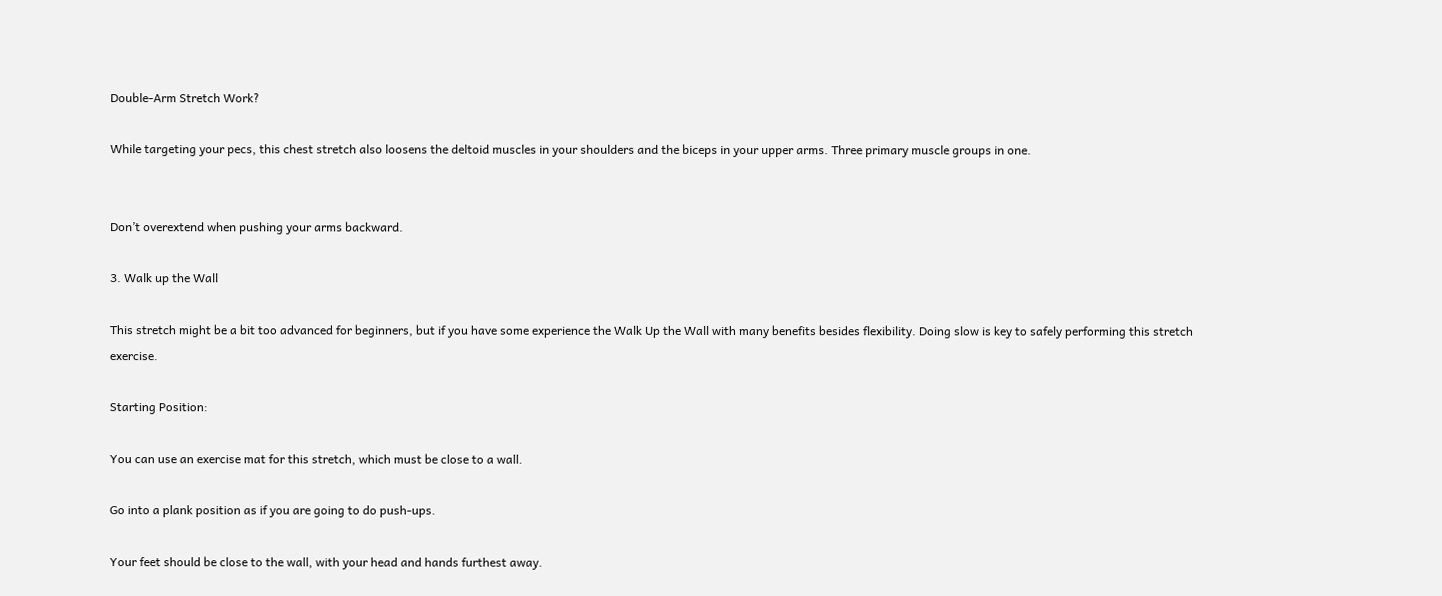Double-Arm Stretch Work?

While targeting your pecs, this chest stretch also loosens the deltoid muscles in your shoulders and the biceps in your upper arms. Three primary muscle groups in one.


Don’t overextend when pushing your arms backward.

3. Walk up the Wall

This stretch might be a bit too advanced for beginners, but if you have some experience the Walk Up the Wall with many benefits besides flexibility. Doing slow is key to safely performing this stretch exercise.

Starting Position:

You can use an exercise mat for this stretch, which must be close to a wall.

Go into a plank position as if you are going to do push-ups.

Your feet should be close to the wall, with your head and hands furthest away.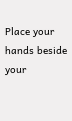Place your hands beside your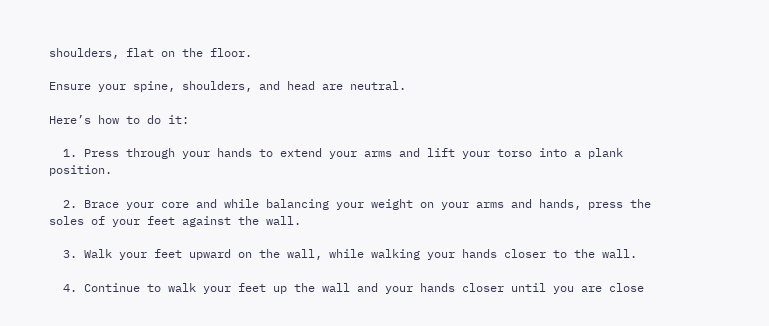shoulders, flat on the floor.

Ensure your spine, shoulders, and head are neutral.

Here’s how to do it:

  1. Press through your hands to extend your arms and lift your torso into a plank position.

  2. Brace your core and while balancing your weight on your arms and hands, press the soles of your feet against the wall.

  3. Walk your feet upward on the wall, while walking your hands closer to the wall.

  4. Continue to walk your feet up the wall and your hands closer until you are close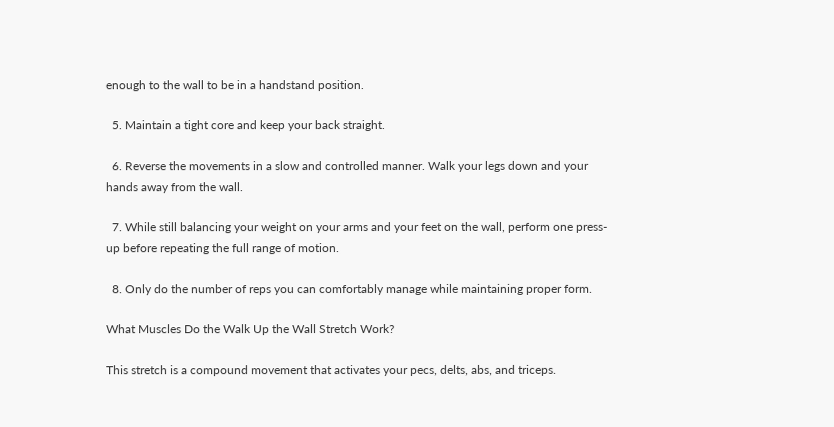enough to the wall to be in a handstand position.

  5. Maintain a tight core and keep your back straight.

  6. Reverse the movements in a slow and controlled manner. Walk your legs down and your hands away from the wall.

  7. While still balancing your weight on your arms and your feet on the wall, perform one press-up before repeating the full range of motion.

  8. Only do the number of reps you can comfortably manage while maintaining proper form.

What Muscles Do the Walk Up the Wall Stretch Work?

This stretch is a compound movement that activates your pecs, delts, abs, and triceps.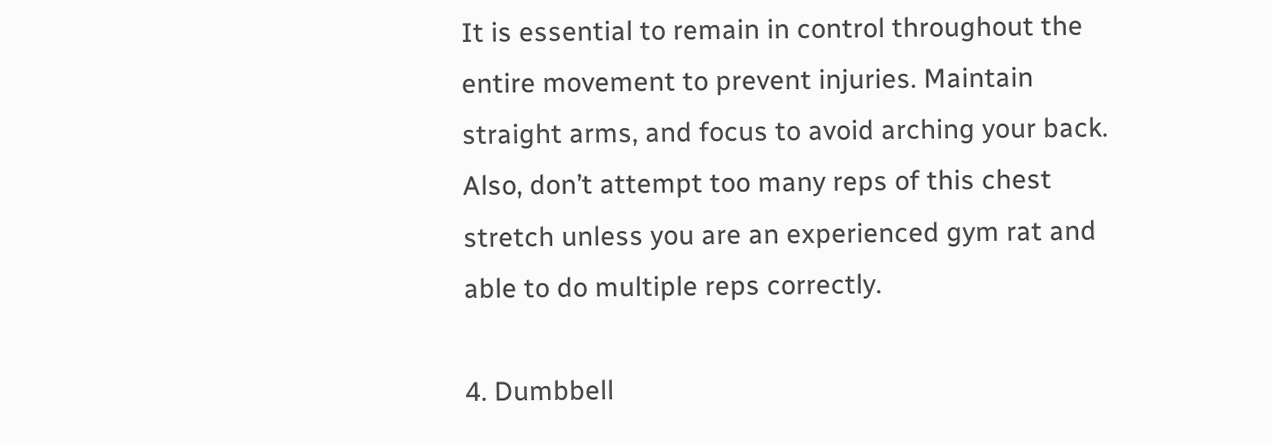It is essential to remain in control throughout the entire movement to prevent injuries. Maintain straight arms, and focus to avoid arching your back. Also, don’t attempt too many reps of this chest stretch unless you are an experienced gym rat and able to do multiple reps correctly.

4. Dumbbell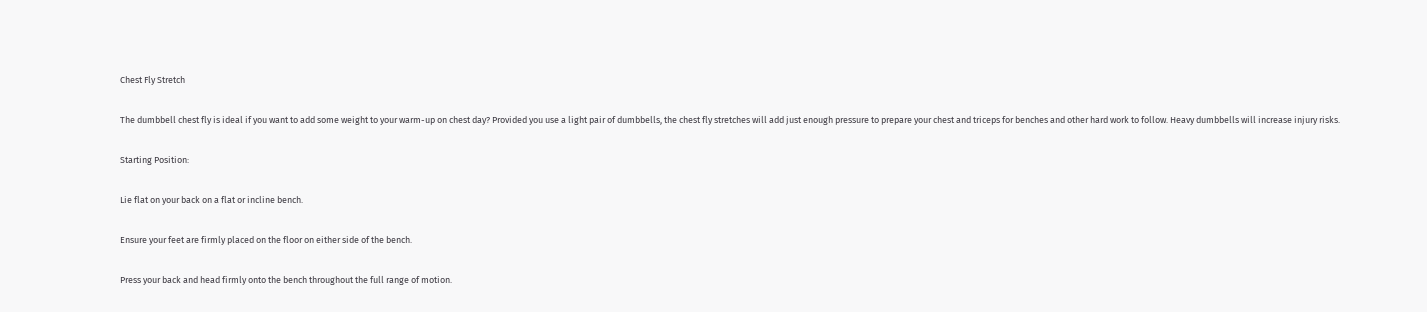Chest Fly Stretch

The dumbbell chest fly is ideal if you want to add some weight to your warm-up on chest day? Provided you use a light pair of dumbbells, the chest fly stretches will add just enough pressure to prepare your chest and triceps for benches and other hard work to follow. Heavy dumbbells will increase injury risks.

Starting Position:

Lie flat on your back on a flat or incline bench.

Ensure your feet are firmly placed on the floor on either side of the bench.

Press your back and head firmly onto the bench throughout the full range of motion.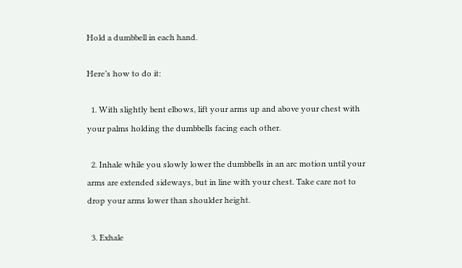Hold a dumbbell in each hand.

Here’s how to do it:

  1. With slightly bent elbows, lift your arms up and above your chest with your palms holding the dumbbells facing each other.

  2. Inhale while you slowly lower the dumbbells in an arc motion until your arms are extended sideways, but in line with your chest. Take care not to drop your arms lower than shoulder height.

  3. Exhale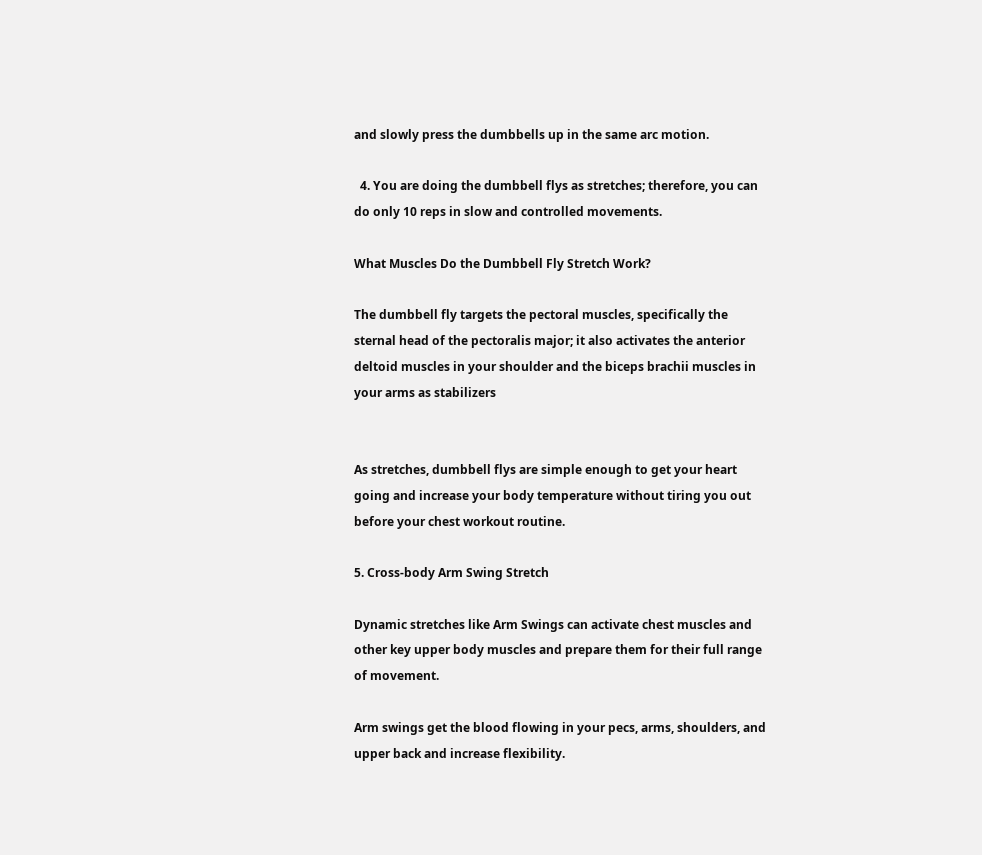and slowly press the dumbbells up in the same arc motion.

  4. You are doing the dumbbell flys as stretches; therefore, you can do only 10 reps in slow and controlled movements.

What Muscles Do the Dumbbell Fly Stretch Work?

The dumbbell fly targets the pectoral muscles, specifically the sternal head of the pectoralis major; it also activates the anterior deltoid muscles in your shoulder and the biceps brachii muscles in your arms as stabilizers


As stretches, dumbbell flys are simple enough to get your heart going and increase your body temperature without tiring you out before your chest workout routine.

5. Cross-body Arm Swing Stretch

Dynamic stretches like Arm Swings can activate chest muscles and other key upper body muscles and prepare them for their full range of movement.

Arm swings get the blood flowing in your pecs, arms, shoulders, and upper back and increase flexibility.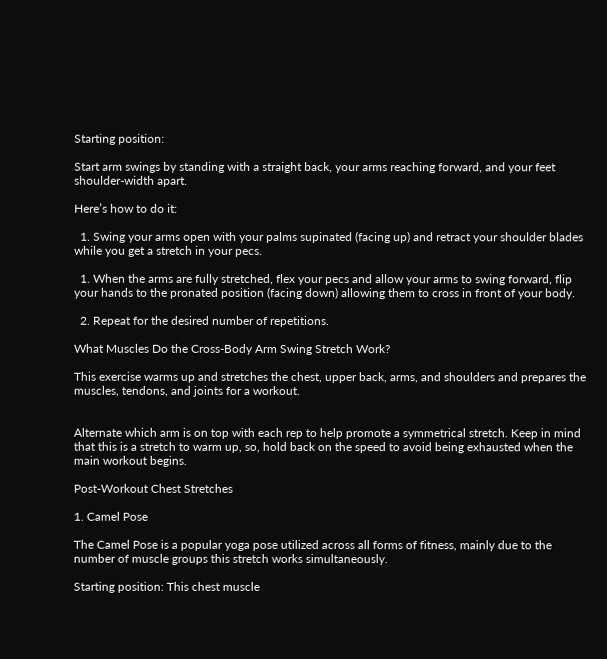Starting position:

Start arm swings by standing with a straight back, your arms reaching forward, and your feet shoulder-width apart.

Here’s how to do it:

  1. Swing your arms open with your palms supinated (facing up) and retract your shoulder blades while you get a stretch in your pecs.

  1. When the arms are fully stretched, flex your pecs and allow your arms to swing forward, flip your hands to the pronated position (facing down) allowing them to cross in front of your body.

  2. Repeat for the desired number of repetitions.

What Muscles Do the Cross-Body Arm Swing Stretch Work?

This exercise warms up and stretches the chest, upper back, arms, and shoulders and prepares the muscles, tendons, and joints for a workout.


Alternate which arm is on top with each rep to help promote a symmetrical stretch. Keep in mind that this is a stretch to warm up, so, hold back on the speed to avoid being exhausted when the main workout begins.

Post-Workout Chest Stretches

1. Camel Pose

The Camel Pose is a popular yoga pose utilized across all forms of fitness, mainly due to the number of muscle groups this stretch works simultaneously.

Starting position: This chest muscle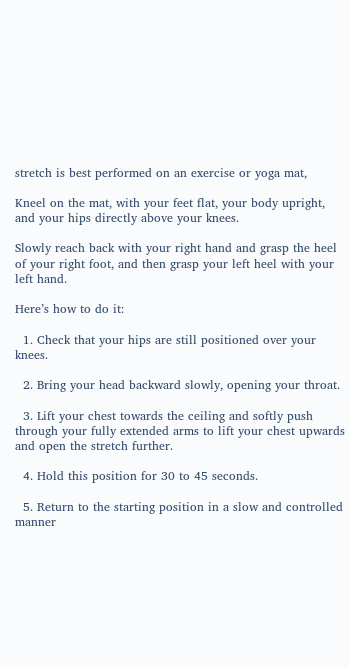stretch is best performed on an exercise or yoga mat,

Kneel on the mat, with your feet flat, your body upright, and your hips directly above your knees.

Slowly reach back with your right hand and grasp the heel of your right foot, and then grasp your left heel with your left hand.

Here’s how to do it:

  1. Check that your hips are still positioned over your knees.

  2. Bring your head backward slowly, opening your throat.

  3. Lift your chest towards the ceiling and softly push through your fully extended arms to lift your chest upwards and open the stretch further.

  4. Hold this position for 30 to 45 seconds.

  5. Return to the starting position in a slow and controlled manner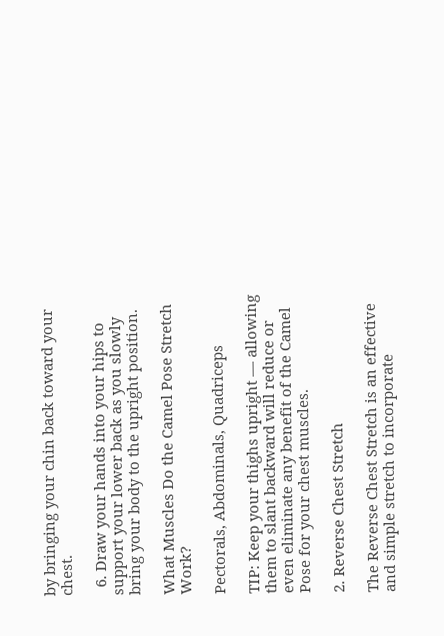by bringing your chin back toward your chest.

  6. Draw your hands into your hips to support your lower back as you slowly bring your body to the upright position.

What Muscles Do the Camel Pose Stretch Work?

Pectorals, Abdominals, Quadriceps

TIP: Keep your thighs upright — allowing them to slant backward will reduce or even eliminate any benefit of the Camel Pose for your chest muscles.

2. Reverse Chest Stretch

The Reverse Chest Stretch is an effective and simple stretch to incorporate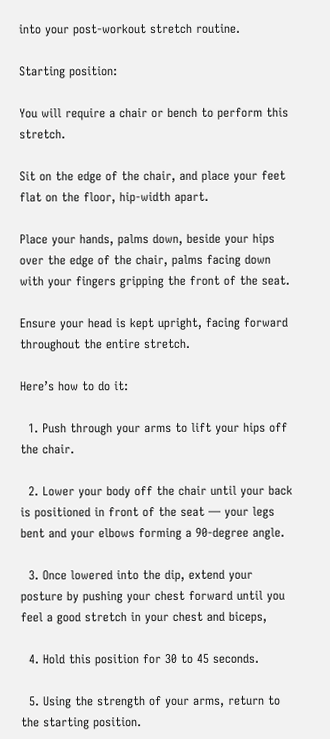into your post-workout stretch routine.

Starting position:

You will require a chair or bench to perform this stretch.

Sit on the edge of the chair, and place your feet flat on the floor, hip-width apart.

Place your hands, palms down, beside your hips over the edge of the chair, palms facing down with your fingers gripping the front of the seat.

Ensure your head is kept upright, facing forward throughout the entire stretch.

Here’s how to do it:

  1. Push through your arms to lift your hips off the chair.

  2. Lower your body off the chair until your back is positioned in front of the seat — your legs bent and your elbows forming a 90-degree angle.

  3. Once lowered into the dip, extend your posture by pushing your chest forward until you feel a good stretch in your chest and biceps,

  4. Hold this position for 30 to 45 seconds.

  5. Using the strength of your arms, return to the starting position.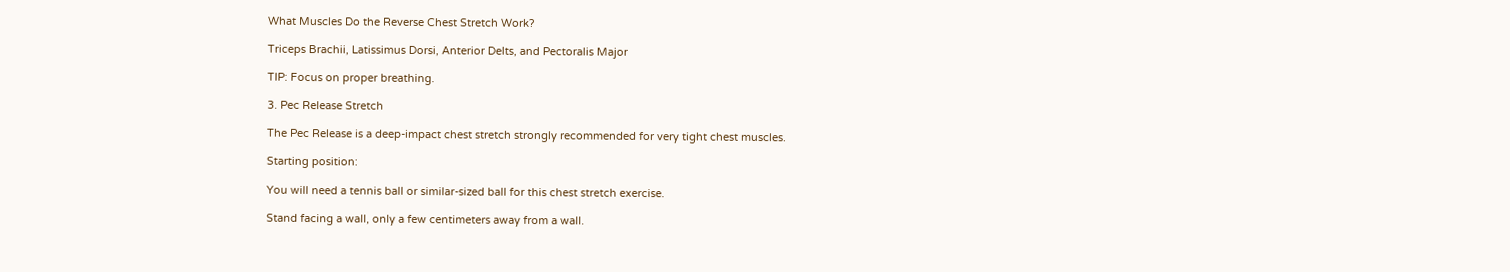What Muscles Do the Reverse Chest Stretch Work?

Triceps Brachii, Latissimus Dorsi, Anterior Delts, and Pectoralis Major

TIP: Focus on proper breathing.

3. Pec Release Stretch

The Pec Release is a deep-impact chest stretch strongly recommended for very tight chest muscles.

Starting position:

You will need a tennis ball or similar-sized ball for this chest stretch exercise.

Stand facing a wall, only a few centimeters away from a wall.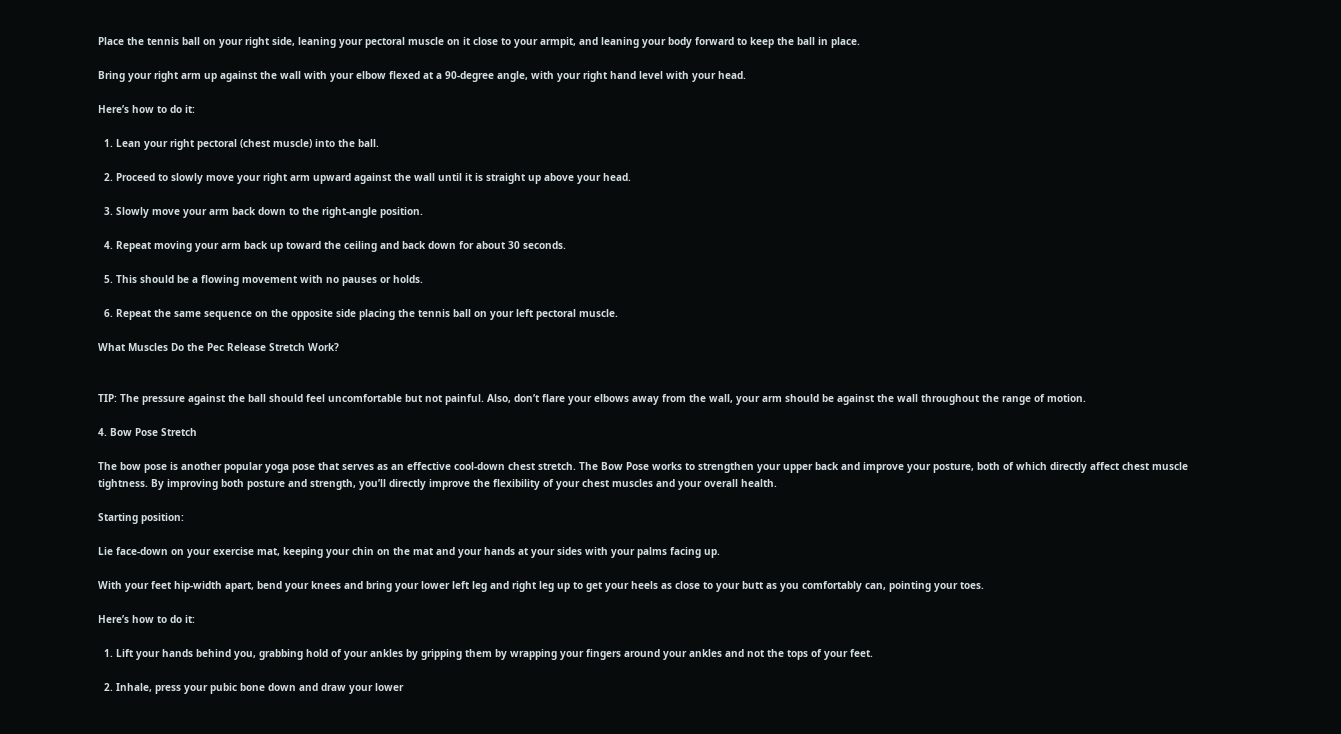Place the tennis ball on your right side, leaning your pectoral muscle on it close to your armpit, and leaning your body forward to keep the ball in place.

Bring your right arm up against the wall with your elbow flexed at a 90-degree angle, with your right hand level with your head.

Here’s how to do it:

  1. Lean your right pectoral (chest muscle) into the ball.

  2. Proceed to slowly move your right arm upward against the wall until it is straight up above your head.

  3. Slowly move your arm back down to the right-angle position.

  4. Repeat moving your arm back up toward the ceiling and back down for about 30 seconds.

  5. This should be a flowing movement with no pauses or holds.

  6. Repeat the same sequence on the opposite side placing the tennis ball on your left pectoral muscle.

What Muscles Do the Pec Release Stretch Work?


TIP: The pressure against the ball should feel uncomfortable but not painful. Also, don’t flare your elbows away from the wall, your arm should be against the wall throughout the range of motion.

4. Bow Pose Stretch

The bow pose is another popular yoga pose that serves as an effective cool-down chest stretch. The Bow Pose works to strengthen your upper back and improve your posture, both of which directly affect chest muscle tightness. By improving both posture and strength, you’ll directly improve the flexibility of your chest muscles and your overall health.

Starting position:

Lie face-down on your exercise mat, keeping your chin on the mat and your hands at your sides with your palms facing up.

With your feet hip-width apart, bend your knees and bring your lower left leg and right leg up to get your heels as close to your butt as you comfortably can, pointing your toes.

Here’s how to do it:

  1. Lift your hands behind you, grabbing hold of your ankles by gripping them by wrapping your fingers around your ankles and not the tops of your feet.

  2. Inhale, press your pubic bone down and draw your lower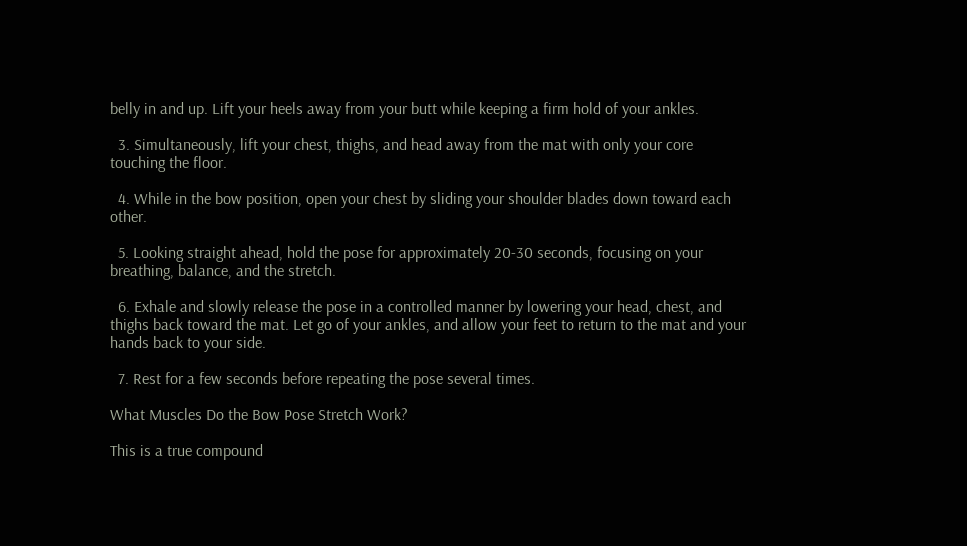belly in and up. Lift your heels away from your butt while keeping a firm hold of your ankles.

  3. Simultaneously, lift your chest, thighs, and head away from the mat with only your core touching the floor.

  4. While in the bow position, open your chest by sliding your shoulder blades down toward each other.

  5. Looking straight ahead, hold the pose for approximately 20-30 seconds, focusing on your breathing, balance, and the stretch.

  6. Exhale and slowly release the pose in a controlled manner by lowering your head, chest, and thighs back toward the mat. Let go of your ankles, and allow your feet to return to the mat and your hands back to your side.

  7. Rest for a few seconds before repeating the pose several times.

What Muscles Do the Bow Pose Stretch Work?

This is a true compound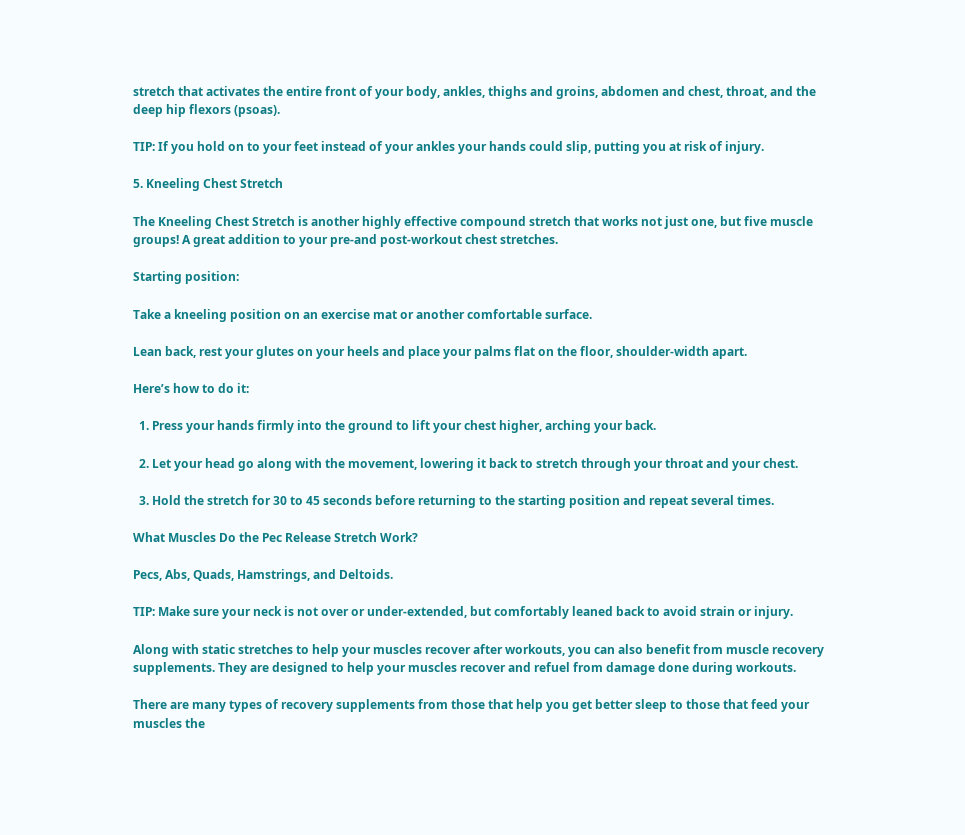stretch that activates the entire front of your body, ankles, thighs and groins, abdomen and chest, throat, and the deep hip flexors (psoas).

TIP: If you hold on to your feet instead of your ankles your hands could slip, putting you at risk of injury.

5. Kneeling Chest Stretch

The Kneeling Chest Stretch is another highly effective compound stretch that works not just one, but five muscle groups! A great addition to your pre-and post-workout chest stretches.

Starting position:

Take a kneeling position on an exercise mat or another comfortable surface.

Lean back, rest your glutes on your heels and place your palms flat on the floor, shoulder-width apart.

Here’s how to do it:

  1. Press your hands firmly into the ground to lift your chest higher, arching your back.

  2. Let your head go along with the movement, lowering it back to stretch through your throat and your chest.

  3. Hold the stretch for 30 to 45 seconds before returning to the starting position and repeat several times.

What Muscles Do the Pec Release Stretch Work?

Pecs, Abs, Quads, Hamstrings, and Deltoids.

TIP: Make sure your neck is not over or under-extended, but comfortably leaned back to avoid strain or injury.

Along with static stretches to help your muscles recover after workouts, you can also benefit from muscle recovery supplements. They are designed to help your muscles recover and refuel from damage done during workouts.

There are many types of recovery supplements from those that help you get better sleep to those that feed your muscles the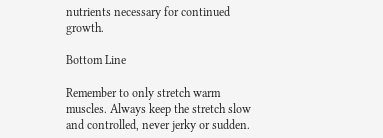nutrients necessary for continued growth.

Bottom Line

Remember to only stretch warm muscles. Always keep the stretch slow and controlled, never jerky or sudden.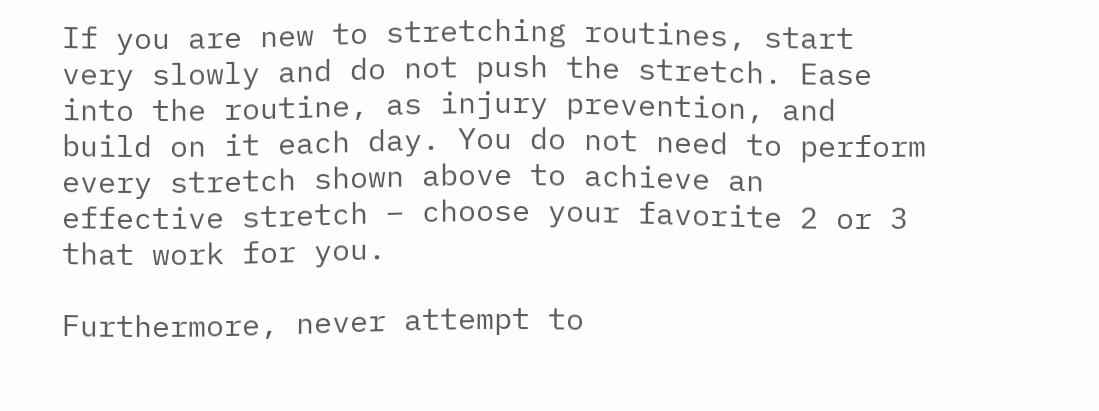If you are new to stretching routines, start very slowly and do not push the stretch. Ease into the routine, as injury prevention, and build on it each day. You do not need to perform every stretch shown above to achieve an effective stretch – choose your favorite 2 or 3 that work for you.

Furthermore, never attempt to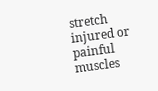stretch injured or painful muscles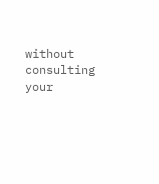without consulting your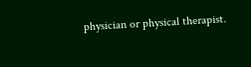physician or physical therapist.